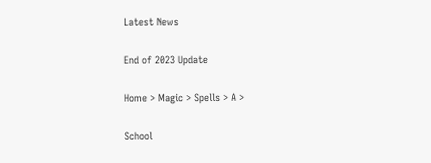Latest News

End of 2023 Update

Home > Magic > Spells > A >

School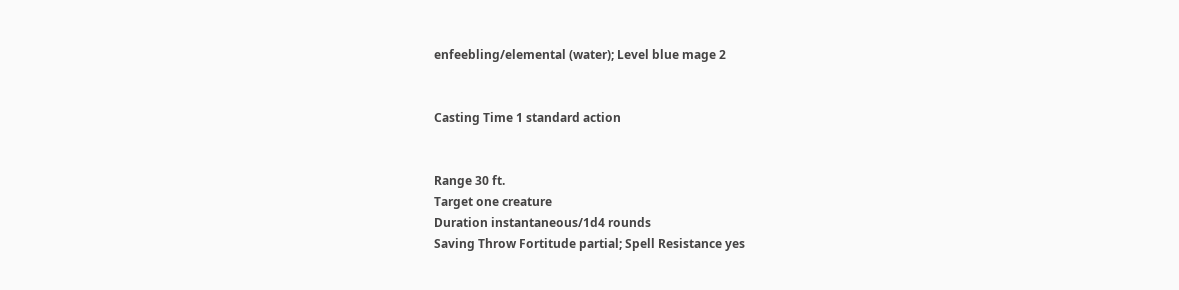enfeebling/elemental (water); Level blue mage 2


Casting Time 1 standard action


Range 30 ft.
Target one creature
Duration instantaneous/1d4 rounds
Saving Throw Fortitude partial; Spell Resistance yes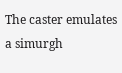The caster emulates a simurgh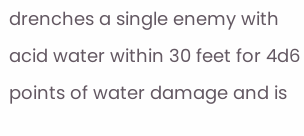drenches a single enemy with acid water within 30 feet for 4d6 points of water damage and is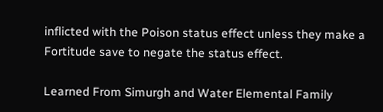inflicted with the Poison status effect unless they make a Fortitude save to negate the status effect.

Learned From Simurgh and Water Elemental Family